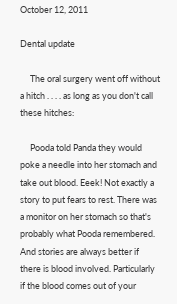October 12, 2011

Dental update

     The oral surgery went off without a hitch . . . . as long as you don't call these hitches:

     Pooda told Panda they would poke a needle into her stomach and take out blood. Eeek! Not exactly a story to put fears to rest. There was a monitor on her stomach so that's probably what Pooda remembered. And stories are always better if there is blood involved. Particularly if the blood comes out of your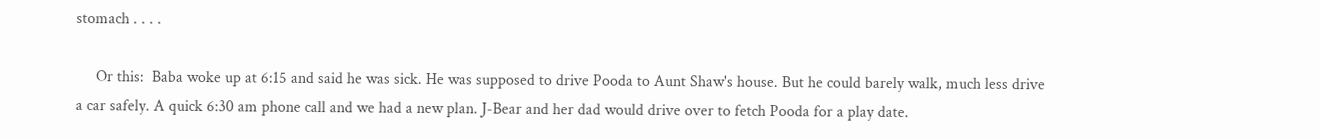stomach . . . .

     Or this:  Baba woke up at 6:15 and said he was sick. He was supposed to drive Pooda to Aunt Shaw's house. But he could barely walk, much less drive a car safely. A quick 6:30 am phone call and we had a new plan. J-Bear and her dad would drive over to fetch Pooda for a play date.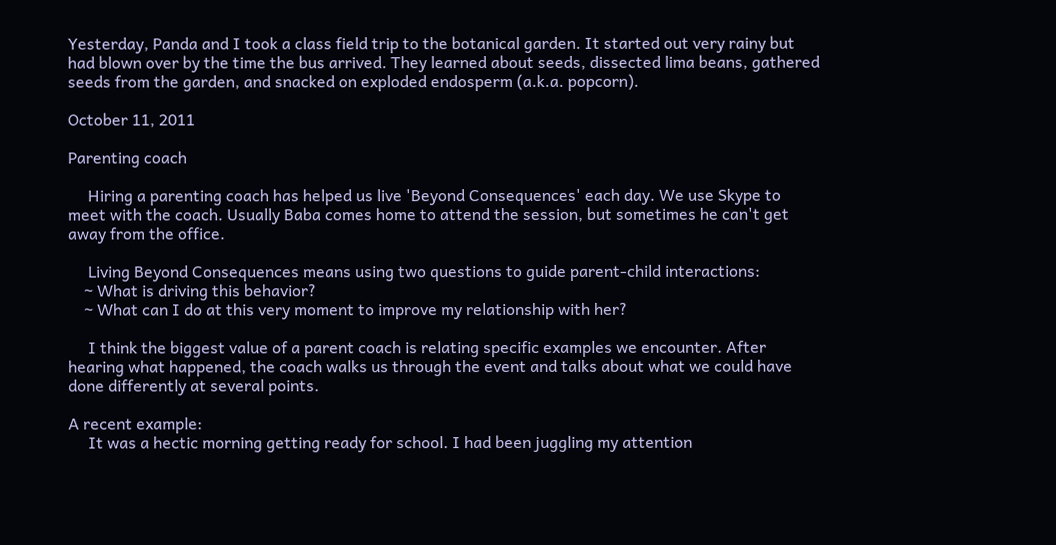Yesterday, Panda and I took a class field trip to the botanical garden. It started out very rainy but had blown over by the time the bus arrived. They learned about seeds, dissected lima beans, gathered seeds from the garden, and snacked on exploded endosperm (a.k.a. popcorn).

October 11, 2011

Parenting coach

     Hiring a parenting coach has helped us live 'Beyond Consequences' each day. We use Skype to meet with the coach. Usually Baba comes home to attend the session, but sometimes he can't get away from the office.

     Living Beyond Consequences means using two questions to guide parent-child interactions:
    ~ What is driving this behavior?
    ~ What can I do at this very moment to improve my relationship with her?

     I think the biggest value of a parent coach is relating specific examples we encounter. After hearing what happened, the coach walks us through the event and talks about what we could have done differently at several points.

A recent example:
     It was a hectic morning getting ready for school. I had been juggling my attention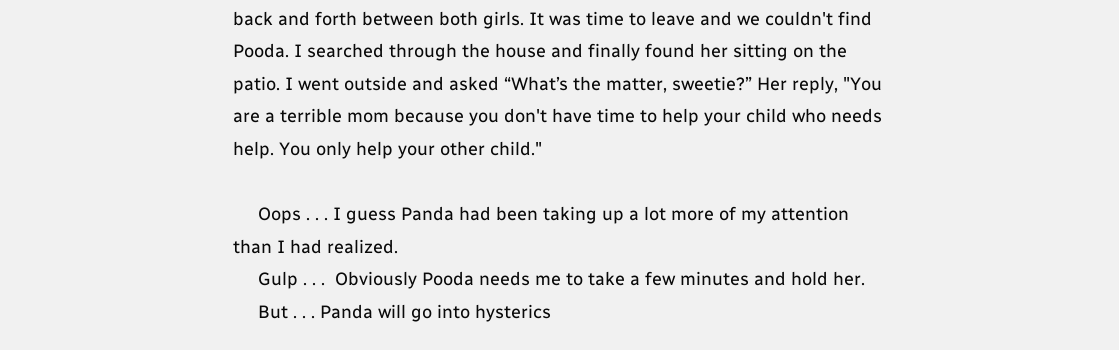back and forth between both girls. It was time to leave and we couldn't find Pooda. I searched through the house and finally found her sitting on the patio. I went outside and asked “What’s the matter, sweetie?” Her reply, "You are a terrible mom because you don't have time to help your child who needs help. You only help your other child."

     Oops . . . I guess Panda had been taking up a lot more of my attention than I had realized.
     Gulp . . .  Obviously Pooda needs me to take a few minutes and hold her.
     But . . . Panda will go into hysterics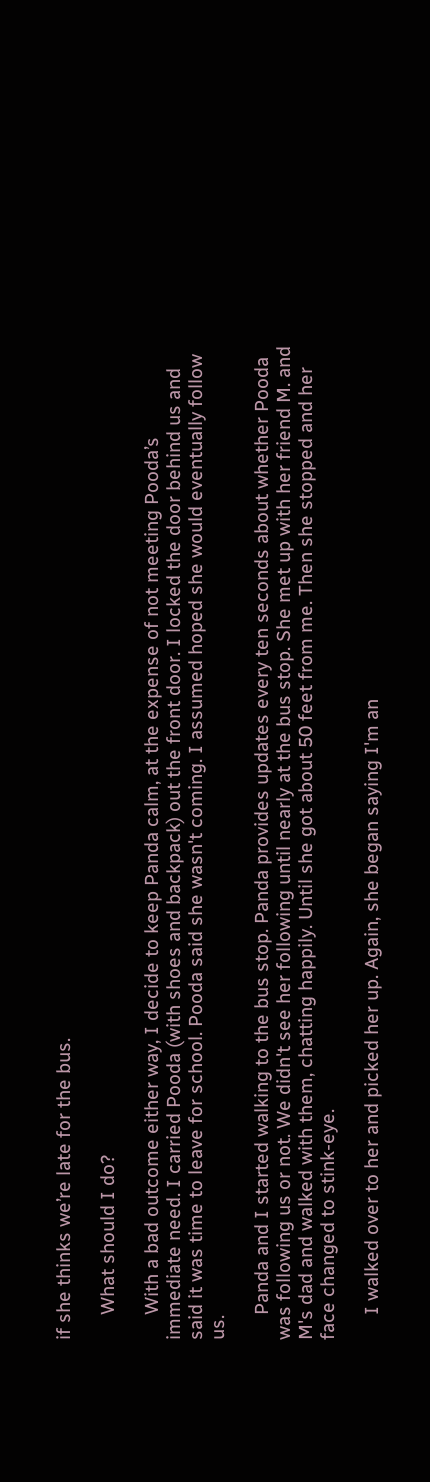if she thinks we’re late for the bus.

     What should I do?

     With a bad outcome either way, I decide to keep Panda calm, at the expense of not meeting Pooda’s immediate need. I carried Pooda (with shoes and backpack) out the front door. I locked the door behind us and said it was time to leave for school. Pooda said she wasn't coming. I assumed hoped she would eventually follow us.

     Panda and I started walking to the bus stop. Panda provides updates every ten seconds about whether Pooda was following us or not. We didn't see her following until nearly at the bus stop. She met up with her friend M. and M's dad and walked with them, chatting happily. Until she got about 50 feet from me. Then she stopped and her face changed to stink-eye.

     I walked over to her and picked her up. Again, she began saying I'm an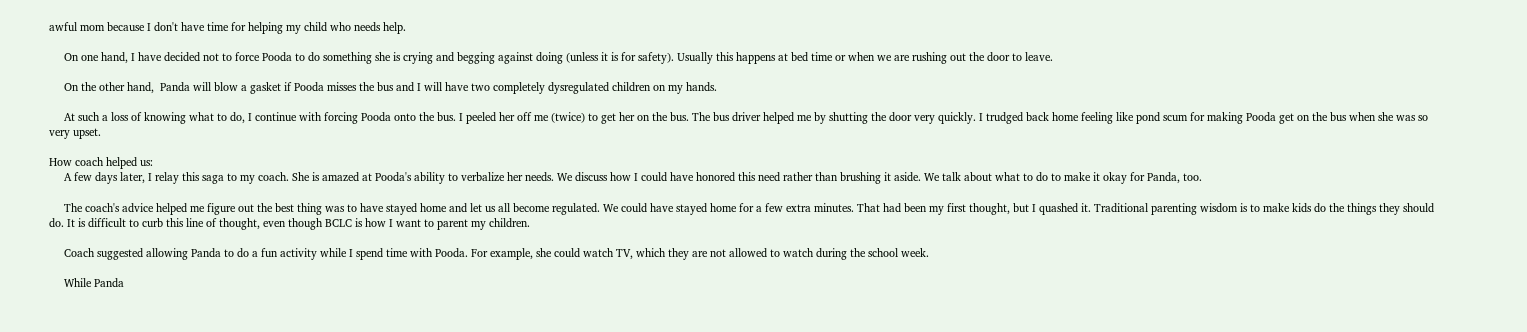awful mom because I don't have time for helping my child who needs help.

     On one hand, I have decided not to force Pooda to do something she is crying and begging against doing (unless it is for safety). Usually this happens at bed time or when we are rushing out the door to leave.

     On the other hand,  Panda will blow a gasket if Pooda misses the bus and I will have two completely dysregulated children on my hands.

     At such a loss of knowing what to do, I continue with forcing Pooda onto the bus. I peeled her off me (twice) to get her on the bus. The bus driver helped me by shutting the door very quickly. I trudged back home feeling like pond scum for making Pooda get on the bus when she was so very upset.

How coach helped us:
     A few days later, I relay this saga to my coach. She is amazed at Pooda's ability to verbalize her needs. We discuss how I could have honored this need rather than brushing it aside. We talk about what to do to make it okay for Panda, too.

     The coach's advice helped me figure out the best thing was to have stayed home and let us all become regulated. We could have stayed home for a few extra minutes. That had been my first thought, but I quashed it. Traditional parenting wisdom is to make kids do the things they should do. It is difficult to curb this line of thought, even though BCLC is how I want to parent my children.

     Coach suggested allowing Panda to do a fun activity while I spend time with Pooda. For example, she could watch TV, which they are not allowed to watch during the school week.

     While Panda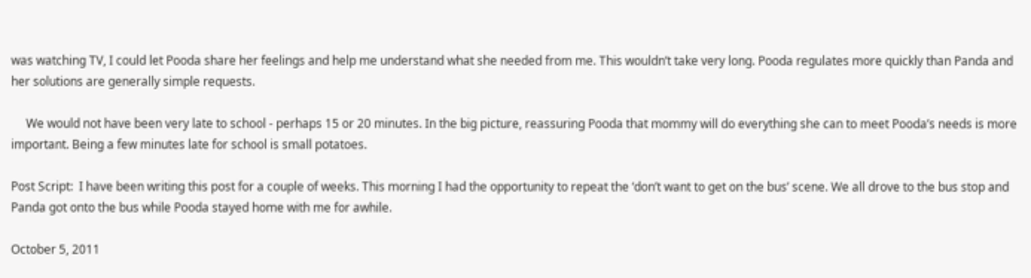was watching TV, I could let Pooda share her feelings and help me understand what she needed from me. This wouldn’t take very long. Pooda regulates more quickly than Panda and her solutions are generally simple requests.

     We would not have been very late to school - perhaps 15 or 20 minutes. In the big picture, reassuring Pooda that mommy will do everything she can to meet Pooda’s needs is more important. Being a few minutes late for school is small potatoes.

Post Script:  I have been writing this post for a couple of weeks. This morning I had the opportunity to repeat the ‘don’t want to get on the bus’ scene. We all drove to the bus stop and Panda got onto the bus while Pooda stayed home with me for awhile.

October 5, 2011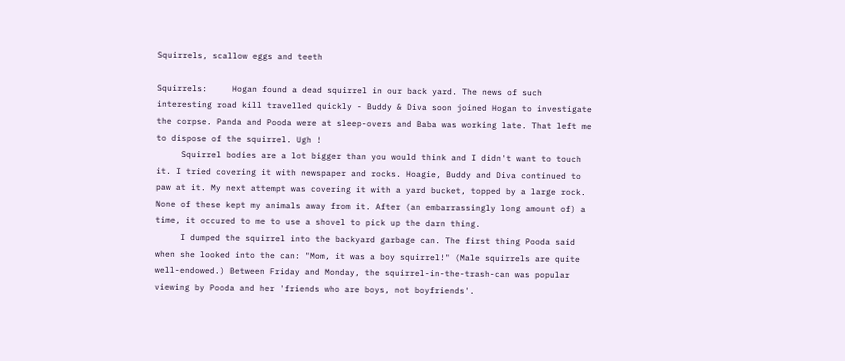Squirrels, scallow eggs and teeth

Squirrels:     Hogan found a dead squirrel in our back yard. The news of such interesting road kill travelled quickly - Buddy & Diva soon joined Hogan to investigate the corpse. Panda and Pooda were at sleep-overs and Baba was working late. That left me to dispose of the squirrel. Ugh !
     Squirrel bodies are a lot bigger than you would think and I didn't want to touch it. I tried covering it with newspaper and rocks. Hoagie, Buddy and Diva continued to paw at it. My next attempt was covering it with a yard bucket, topped by a large rock. None of these kept my animals away from it. After (an embarrassingly long amount of) a time, it occured to me to use a shovel to pick up the darn thing.
     I dumped the squirrel into the backyard garbage can. The first thing Pooda said when she looked into the can: "Mom, it was a boy squirrel!" (Male squirrels are quite well-endowed.) Between Friday and Monday, the squirrel-in-the-trash-can was popular viewing by Pooda and her 'friends who are boys, not boyfriends'.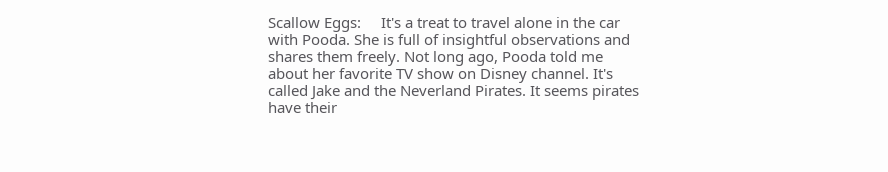Scallow Eggs:     It's a treat to travel alone in the car with Pooda. She is full of insightful observations and shares them freely. Not long ago, Pooda told me about her favorite TV show on Disney channel. It's called Jake and the Neverland Pirates. It seems pirates have their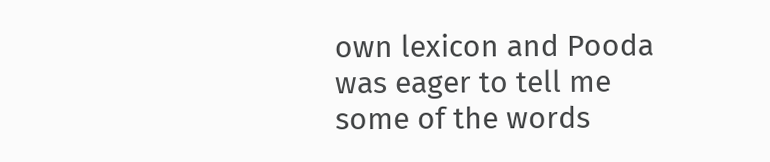own lexicon and Pooda was eager to tell me some of the words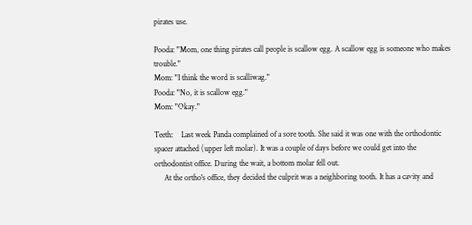pirates use.

Pooda: "Mom, one thing pirates call people is scallow egg. A scallow egg is someone who makes trouble."
Mom: "I think the word is scalliwag."
Pooda: "No, it is scallow egg."
Mom: "Okay."

Teeth:    Last week Panda complained of a sore tooth. She said it was one with the orthodontic spacer attached (upper left molar). It was a couple of days before we could get into the orthodontist office. During the wait, a bottom molar fell out.
     At the ortho's office, they decided the culprit was a neighboring tooth. It has a cavity and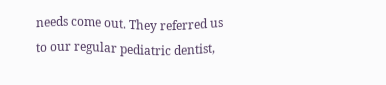needs come out. They referred us to our regular pediatric dentist,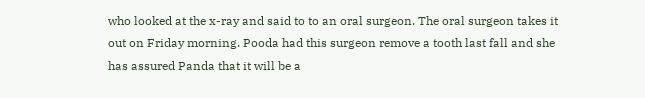who looked at the x-ray and said to to an oral surgeon. The oral surgeon takes it out on Friday morning. Pooda had this surgeon remove a tooth last fall and she has assured Panda that it will be a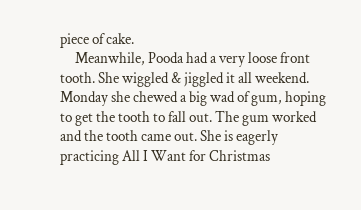piece of cake.
     Meanwhile, Pooda had a very loose front tooth. She wiggled & jiggled it all weekend. Monday she chewed a big wad of gum, hoping to get the tooth to fall out. The gum worked and the tooth came out. She is eagerly practicing All I Want for Christmas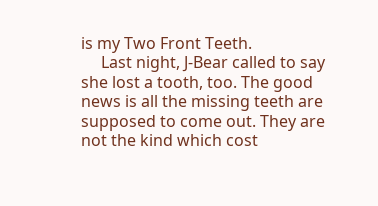is my Two Front Teeth.
     Last night, J-Bear called to say she lost a tooth, too. The good news is all the missing teeth are supposed to come out. They are not the kind which cost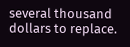several thousand dollars to replace.